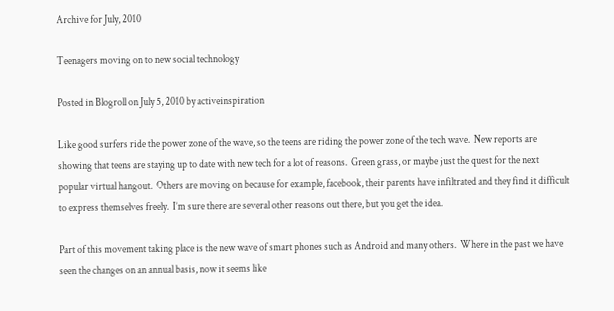Archive for July, 2010

Teenagers moving on to new social technology

Posted in Blogroll on July 5, 2010 by activeinspiration

Like good surfers ride the power zone of the wave, so the teens are riding the power zone of the tech wave.  New reports are showing that teens are staying up to date with new tech for a lot of reasons.  Green grass, or maybe just the quest for the next popular virtual hangout.  Others are moving on because for example, facebook, their parents have infiltrated and they find it difficult to express themselves freely.  I’m sure there are several other reasons out there, but you get the idea.

Part of this movement taking place is the new wave of smart phones such as Android and many others.  Where in the past we have seen the changes on an annual basis, now it seems like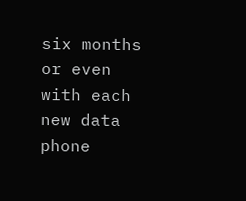six months or even with each new data phone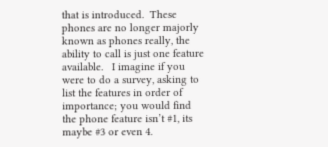that is introduced.  These phones are no longer majorly known as phones really, the ability to call is just one feature available.   I imagine if you were to do a survey, asking to list the features in order of importance; you would find the phone feature isn’t #1, its maybe #3 or even 4.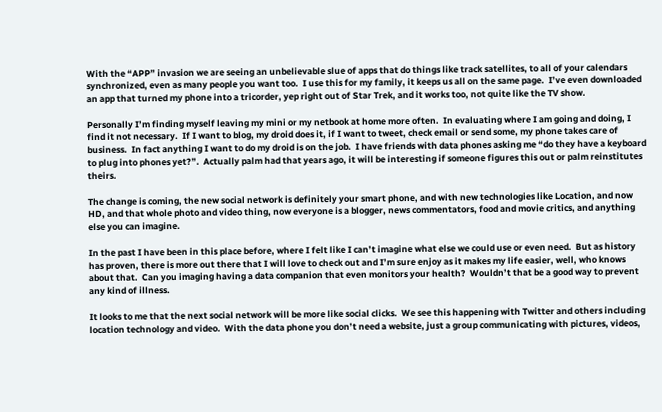With the “APP” invasion we are seeing an unbelievable slue of apps that do things like track satellites, to all of your calendars synchronized, even as many people you want too.  I use this for my family, it keeps us all on the same page.  I’ve even downloaded an app that turned my phone into a tricorder, yep right out of Star Trek, and it works too, not quite like the TV show.

Personally I’m finding myself leaving my mini or my netbook at home more often.  In evaluating where I am going and doing, I find it not necessary.  If I want to blog, my droid does it, if I want to tweet, check email or send some, my phone takes care of business.  In fact anything I want to do my droid is on the job.  I have friends with data phones asking me “do they have a keyboard to plug into phones yet?”.  Actually palm had that years ago, it will be interesting if someone figures this out or palm reinstitutes theirs.

The change is coming, the new social network is definitely your smart phone, and with new technologies like Location, and now HD, and that whole photo and video thing, now everyone is a blogger, news commentators, food and movie critics, and anything else you can imagine.

In the past I have been in this place before, where I felt like I can’t imagine what else we could use or even need.  But as history has proven, there is more out there that I will love to check out and I’m sure enjoy as it makes my life easier, well, who knows about that.  Can you imaging having a data companion that even monitors your health?  Wouldn’t that be a good way to prevent any kind of illness.

It looks to me that the next social network will be more like social clicks.  We see this happening with Twitter and others including location technology and video.  With the data phone you don’t need a website, just a group communicating with pictures, videos,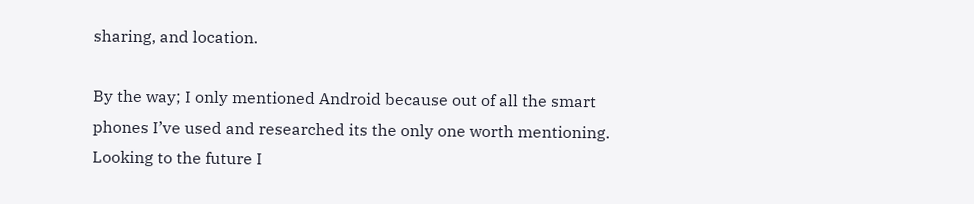sharing, and location.

By the way; I only mentioned Android because out of all the smart phones I’ve used and researched its the only one worth mentioning.  Looking to the future I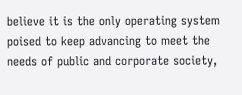believe it is the only operating system poised to keep advancing to meet the needs of public and corporate society,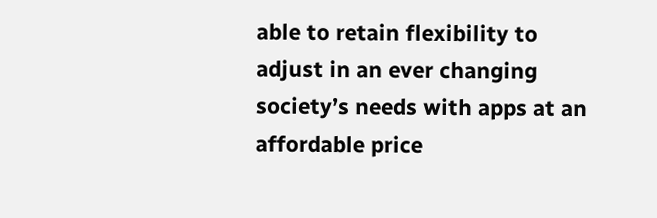able to retain flexibility to adjust in an ever changing society’s needs with apps at an affordable price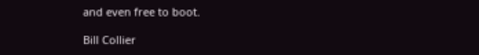and even free to boot.

Bill Collier